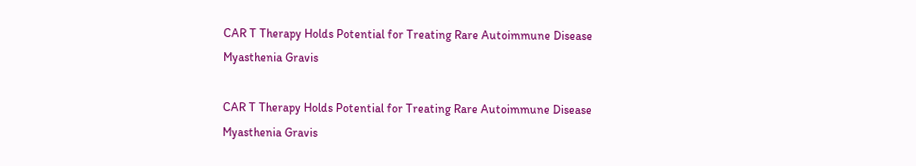CAR T Therapy Holds Potential for Treating Rare Autoimmune Disease Myasthenia Gravis

CAR T Therapy Holds Potential for Treating Rare Autoimmune Disease Myasthenia Gravis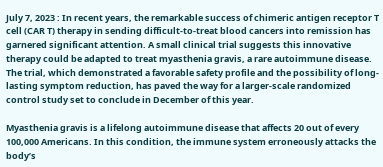July 7, 2023 : In recent years, the remarkable success of chimeric antigen receptor T cell (CAR T) therapy in sending difficult-to-treat blood cancers into remission has garnered significant attention. A small clinical trial suggests this innovative therapy could be adapted to treat myasthenia gravis, a rare autoimmune disease. The trial, which demonstrated a favorable safety profile and the possibility of long-lasting symptom reduction, has paved the way for a larger-scale randomized control study set to conclude in December of this year.

Myasthenia gravis is a lifelong autoimmune disease that affects 20 out of every 100,000 Americans. In this condition, the immune system erroneously attacks the body’s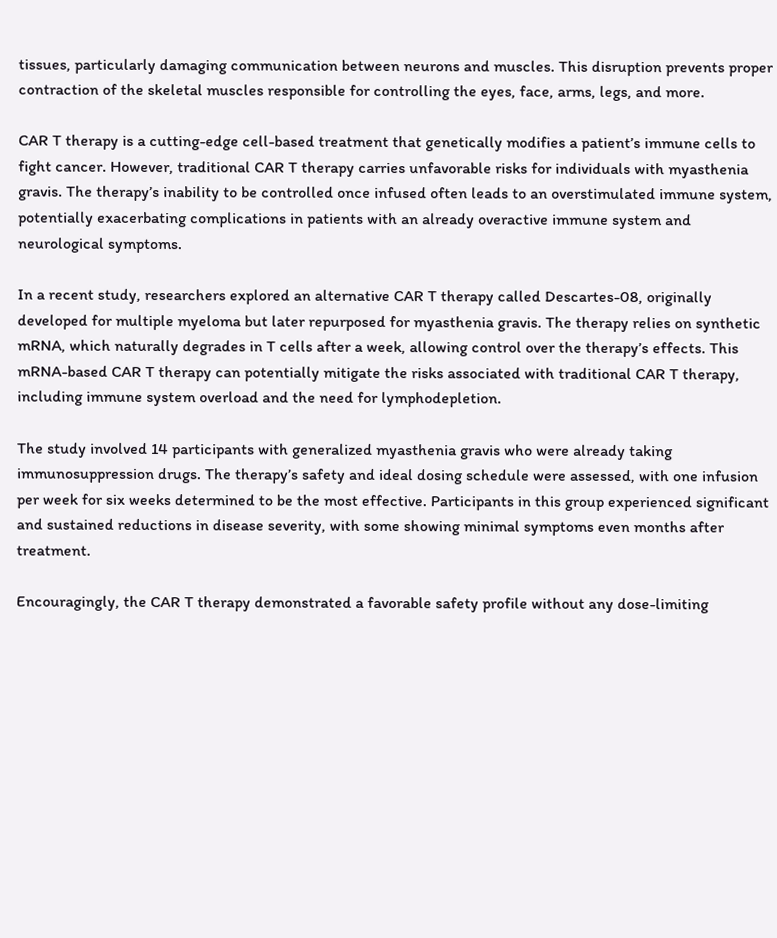tissues, particularly damaging communication between neurons and muscles. This disruption prevents proper contraction of the skeletal muscles responsible for controlling the eyes, face, arms, legs, and more.

CAR T therapy is a cutting-edge cell-based treatment that genetically modifies a patient’s immune cells to fight cancer. However, traditional CAR T therapy carries unfavorable risks for individuals with myasthenia gravis. The therapy’s inability to be controlled once infused often leads to an overstimulated immune system, potentially exacerbating complications in patients with an already overactive immune system and neurological symptoms.

In a recent study, researchers explored an alternative CAR T therapy called Descartes-08, originally developed for multiple myeloma but later repurposed for myasthenia gravis. The therapy relies on synthetic mRNA, which naturally degrades in T cells after a week, allowing control over the therapy’s effects. This mRNA-based CAR T therapy can potentially mitigate the risks associated with traditional CAR T therapy, including immune system overload and the need for lymphodepletion.

The study involved 14 participants with generalized myasthenia gravis who were already taking immunosuppression drugs. The therapy’s safety and ideal dosing schedule were assessed, with one infusion per week for six weeks determined to be the most effective. Participants in this group experienced significant and sustained reductions in disease severity, with some showing minimal symptoms even months after treatment.

Encouragingly, the CAR T therapy demonstrated a favorable safety profile without any dose-limiting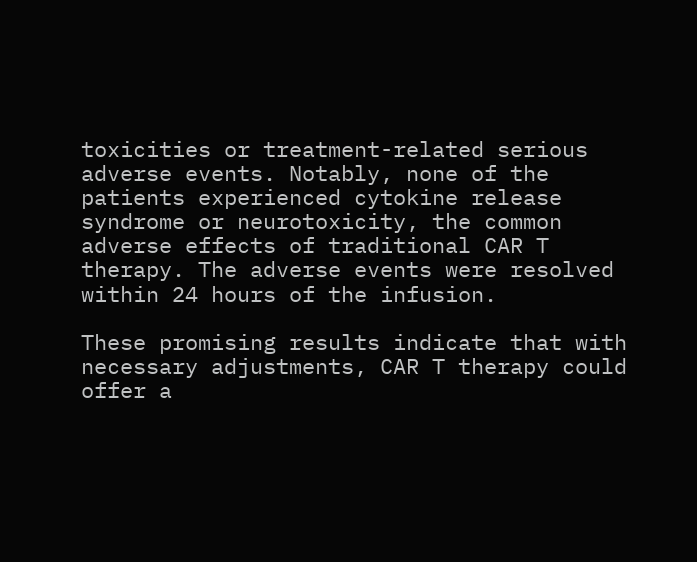toxicities or treatment-related serious adverse events. Notably, none of the patients experienced cytokine release syndrome or neurotoxicity, the common adverse effects of traditional CAR T therapy. The adverse events were resolved within 24 hours of the infusion.

These promising results indicate that with necessary adjustments, CAR T therapy could offer a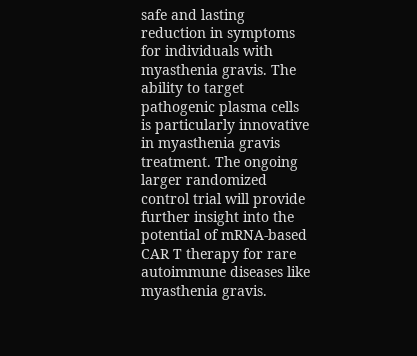safe and lasting reduction in symptoms for individuals with myasthenia gravis. The ability to target pathogenic plasma cells is particularly innovative in myasthenia gravis treatment. The ongoing larger randomized control trial will provide further insight into the potential of mRNA-based CAR T therapy for rare autoimmune diseases like myasthenia gravis.